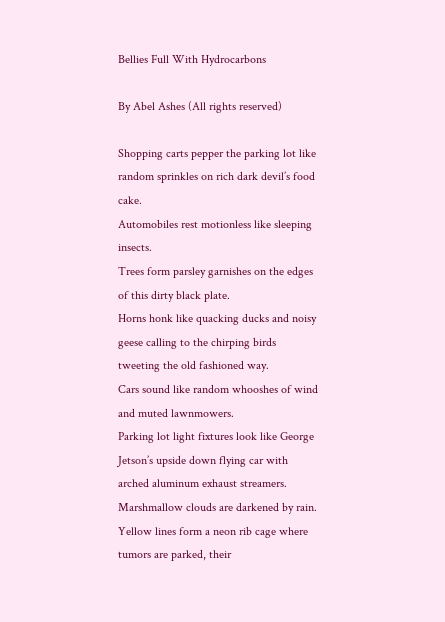Bellies Full With Hydrocarbons

By Abel Ashes (All rights reserved)

Shopping carts pepper the parking lot like random sprinkles on rich dark devil’s food cake.
Automobiles rest motionless like sleeping insects.
Trees form parsley garnishes on the edges of this dirty black plate.
Horns honk like quacking ducks and noisy geese calling to the chirping birds tweeting the old fashioned way.
Cars sound like random whooshes of wind and muted lawnmowers.
Parking lot light fixtures look like George Jetson’s upside down flying car with arched aluminum exhaust streamers.
Marshmallow clouds are darkened by rain.
Yellow lines form a neon rib cage where tumors are parked, their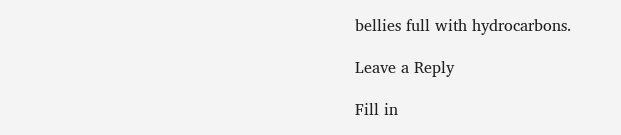bellies full with hydrocarbons.

Leave a Reply

Fill in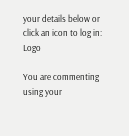your details below or click an icon to log in: Logo

You are commenting using your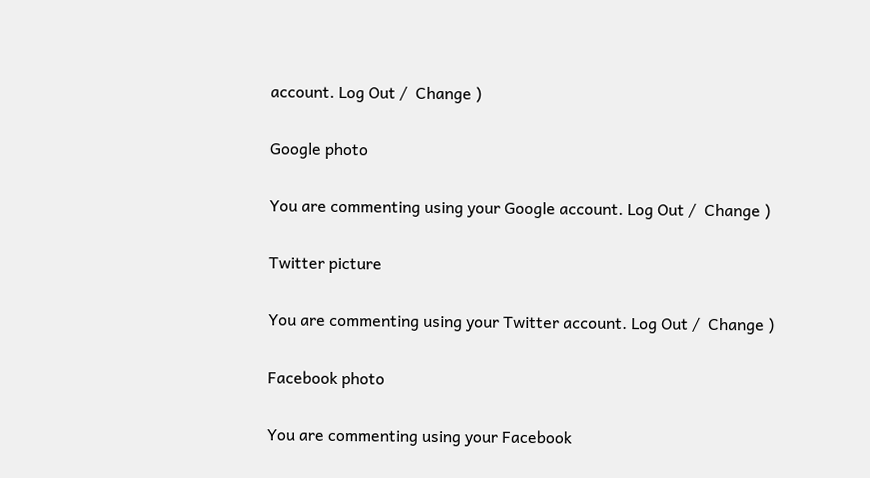account. Log Out /  Change )

Google photo

You are commenting using your Google account. Log Out /  Change )

Twitter picture

You are commenting using your Twitter account. Log Out /  Change )

Facebook photo

You are commenting using your Facebook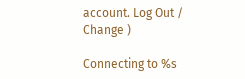account. Log Out /  Change )

Connecting to %s